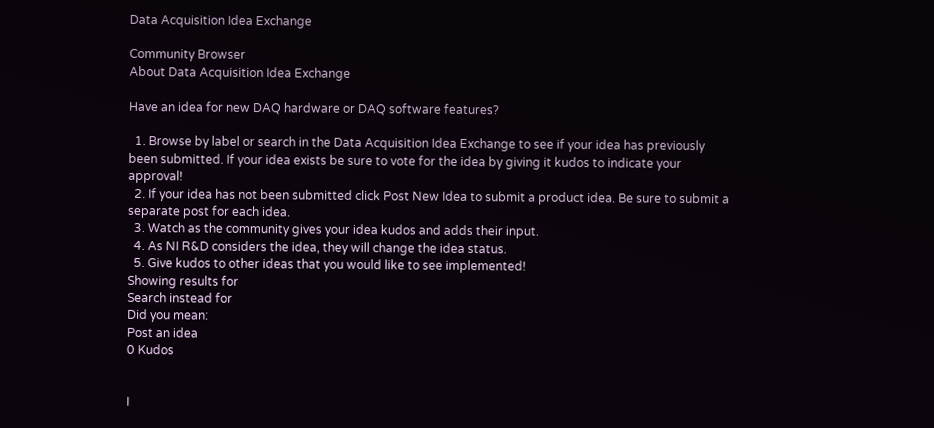Data Acquisition Idea Exchange

Community Browser
About Data Acquisition Idea Exchange

Have an idea for new DAQ hardware or DAQ software features?

  1. Browse by label or search in the Data Acquisition Idea Exchange to see if your idea has previously been submitted. If your idea exists be sure to vote for the idea by giving it kudos to indicate your approval!
  2. If your idea has not been submitted click Post New Idea to submit a product idea. Be sure to submit a separate post for each idea.
  3. Watch as the community gives your idea kudos and adds their input.
  4. As NI R&D considers the idea, they will change the idea status.
  5. Give kudos to other ideas that you would like to see implemented!
Showing results for
Search instead for
Did you mean:
Post an idea
0 Kudos


I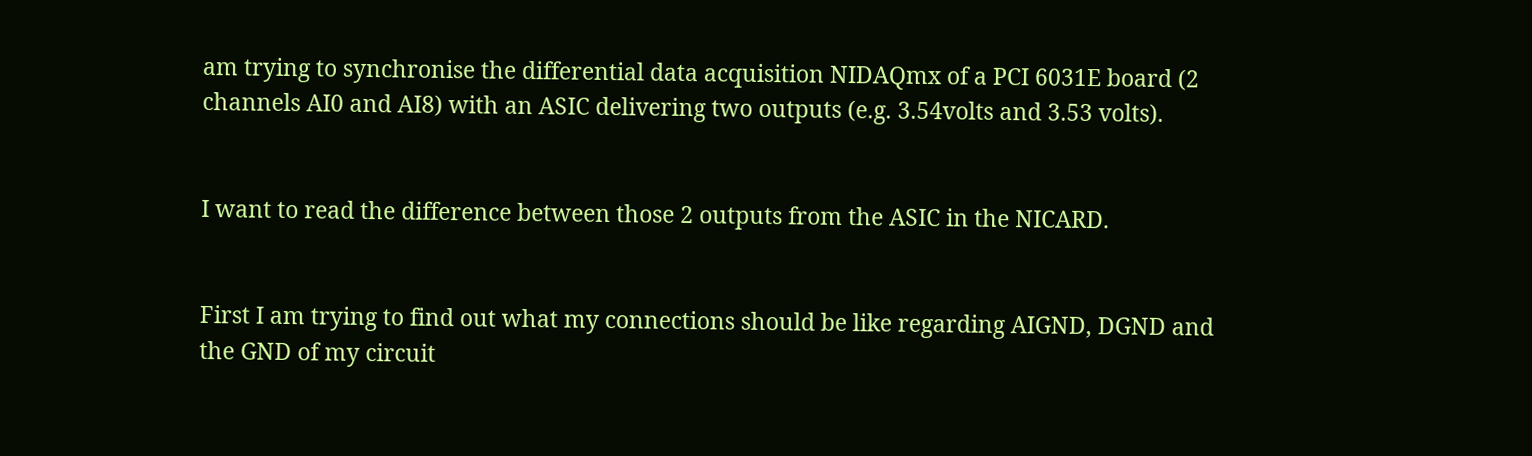am trying to synchronise the differential data acquisition NIDAQmx of a PCI 6031E board (2 channels AI0 and AI8) with an ASIC delivering two outputs (e.g. 3.54volts and 3.53 volts).


I want to read the difference between those 2 outputs from the ASIC in the NICARD.


First I am trying to find out what my connections should be like regarding AIGND, DGND and the GND of my circuit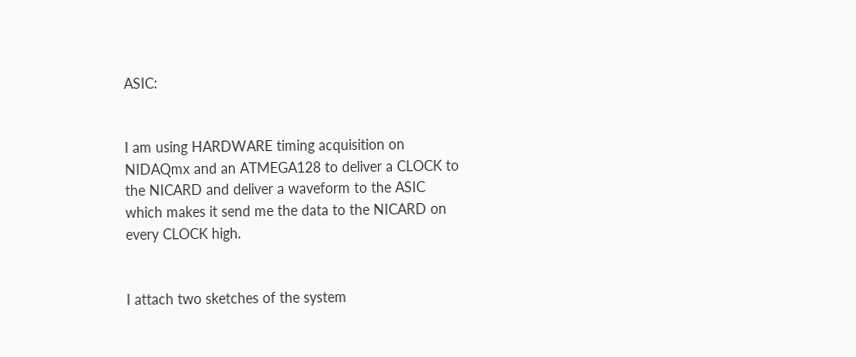ASIC:


I am using HARDWARE timing acquisition on NIDAQmx and an ATMEGA128 to deliver a CLOCK to the NICARD and deliver a waveform to the ASIC which makes it send me the data to the NICARD on every CLOCK high.


I attach two sketches of the system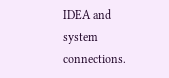IDEA and system connections.